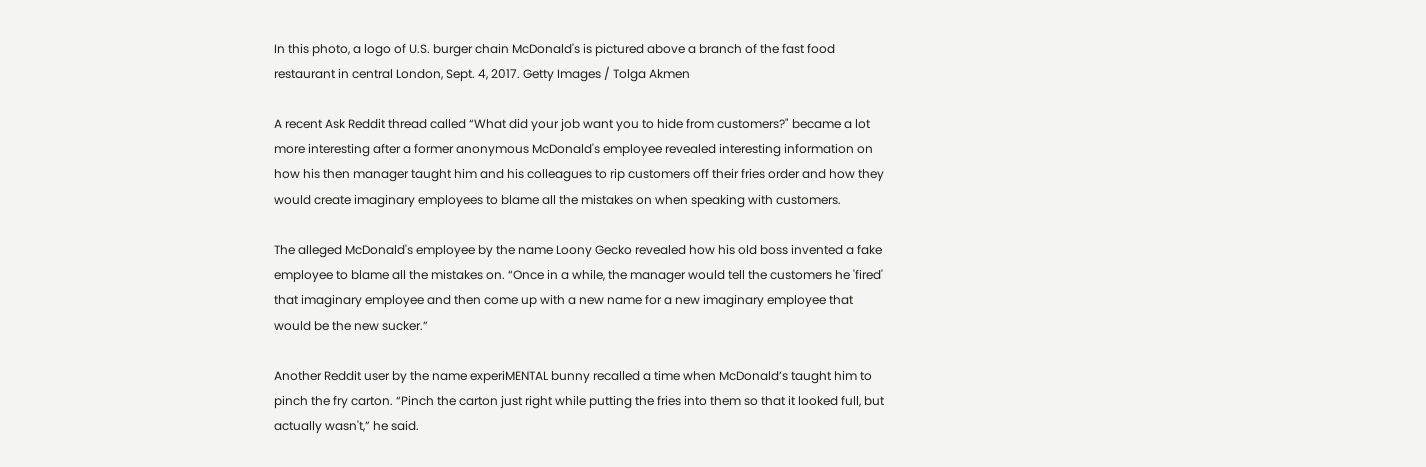In this photo, a logo of U.S. burger chain McDonald's is pictured above a branch of the fast food restaurant in central London, Sept. 4, 2017. Getty Images / Tolga Akmen

A recent Ask Reddit thread called “What did your job want you to hide from customers?" became a lot more interesting after a former anonymous McDonald's employee revealed interesting information on how his then manager taught him and his colleagues to rip customers off their fries order and how they would create imaginary employees to blame all the mistakes on when speaking with customers.

The alleged McDonald's employee by the name Loony Gecko revealed how his old boss invented a fake employee to blame all the mistakes on. “Once in a while, the manager would tell the customers he 'fired' that imaginary employee and then come up with a new name for a new imaginary employee that would be the new sucker.”

Another Reddit user by the name experiMENTAL bunny recalled a time when McDonald’s taught him to pinch the fry carton. “Pinch the carton just right while putting the fries into them so that it looked full, but actually wasn't,” he said.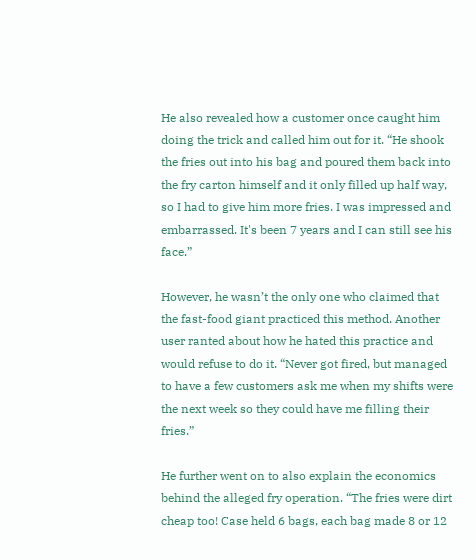He also revealed how a customer once caught him doing the trick and called him out for it. “He shook the fries out into his bag and poured them back into the fry carton himself and it only filled up half way, so I had to give him more fries. I was impressed and embarrassed. It's been 7 years and I can still see his face.”

However, he wasn’t the only one who claimed that the fast-food giant practiced this method. Another user ranted about how he hated this practice and would refuse to do it. “Never got fired, but managed to have a few customers ask me when my shifts were the next week so they could have me filling their fries.”

He further went on to also explain the economics behind the alleged fry operation. “The fries were dirt cheap too! Case held 6 bags, each bag made 8 or 12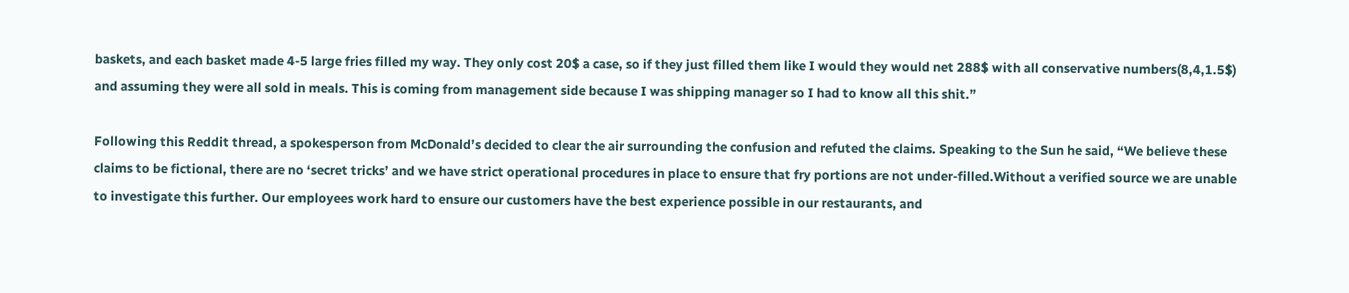baskets, and each basket made 4-5 large fries filled my way. They only cost 20$ a case, so if they just filled them like I would they would net 288$ with all conservative numbers(8,4,1.5$) and assuming they were all sold in meals. This is coming from management side because I was shipping manager so I had to know all this shit.”

Following this Reddit thread, a spokesperson from McDonald’s decided to clear the air surrounding the confusion and refuted the claims. Speaking to the Sun he said, “We believe these claims to be fictional, there are no ‘secret tricks’ and we have strict operational procedures in place to ensure that fry portions are not under-filled.Without a verified source we are unable to investigate this further. Our employees work hard to ensure our customers have the best experience possible in our restaurants, and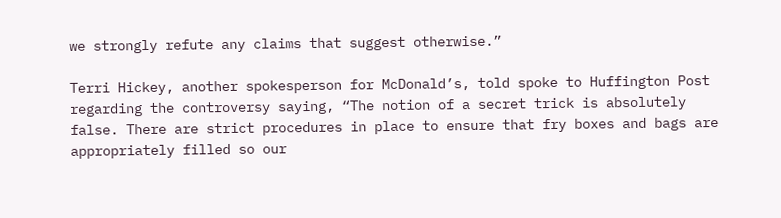we strongly refute any claims that suggest otherwise.”

Terri Hickey, another spokesperson for McDonald’s, told spoke to Huffington Post regarding the controversy saying, “The notion of a secret trick is absolutely false. There are strict procedures in place to ensure that fry boxes and bags are appropriately filled so our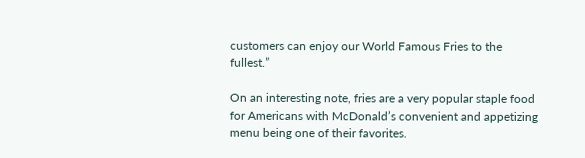customers can enjoy our World Famous Fries to the fullest.”

On an interesting note, fries are a very popular staple food for Americans with McDonald’s convenient and appetizing menu being one of their favorites.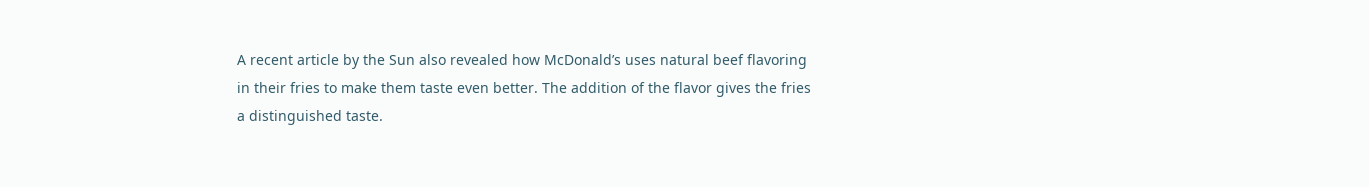A recent article by the Sun also revealed how McDonald’s uses natural beef flavoring in their fries to make them taste even better. The addition of the flavor gives the fries a distinguished taste.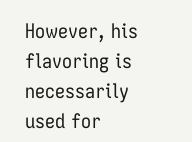However, his flavoring is necessarily used for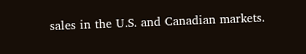sales in the U.S. and Canadian markets.